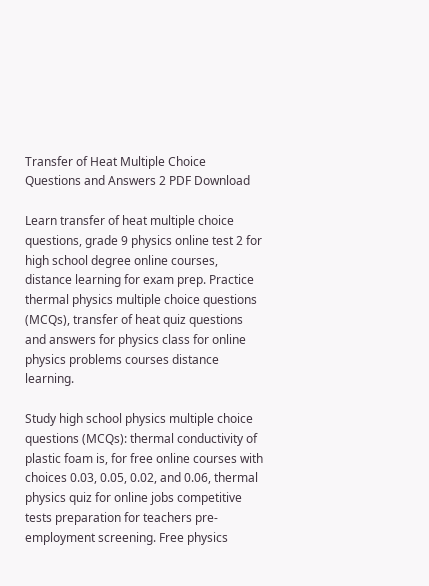Transfer of Heat Multiple Choice Questions and Answers 2 PDF Download

Learn transfer of heat multiple choice questions, grade 9 physics online test 2 for high school degree online courses, distance learning for exam prep. Practice thermal physics multiple choice questions (MCQs), transfer of heat quiz questions and answers for physics class for online physics problems courses distance learning.

Study high school physics multiple choice questions (MCQs): thermal conductivity of plastic foam is, for free online courses with choices 0.03, 0.05, 0.02, and 0.06, thermal physics quiz for online jobs competitive tests preparation for teachers pre-employment screening. Free physics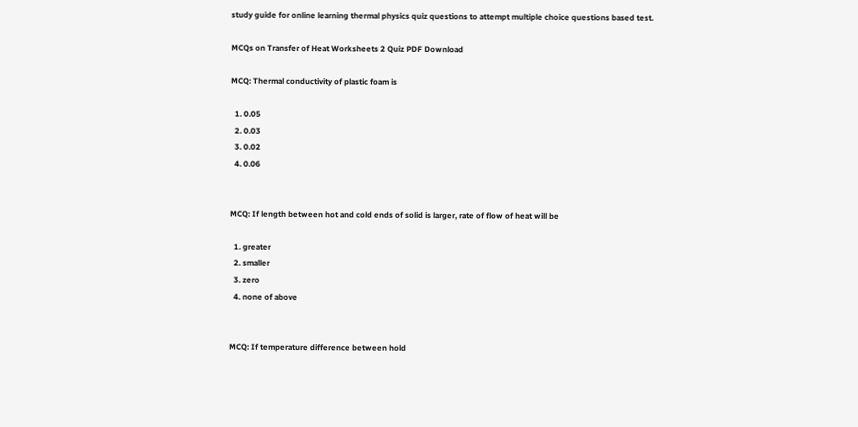study guide for online learning thermal physics quiz questions to attempt multiple choice questions based test.

MCQs on Transfer of Heat Worksheets 2 Quiz PDF Download

MCQ: Thermal conductivity of plastic foam is

  1. 0.05
  2. 0.03
  3. 0.02
  4. 0.06


MCQ: If length between hot and cold ends of solid is larger, rate of flow of heat will be

  1. greater
  2. smaller
  3. zero
  4. none of above


MCQ: If temperature difference between hold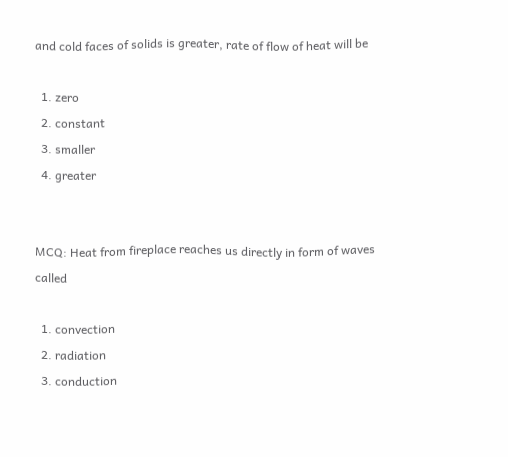and cold faces of solids is greater, rate of flow of heat will be

  1. zero
  2. constant
  3. smaller
  4. greater


MCQ: Heat from fireplace reaches us directly in form of waves called

  1. convection
  2. radiation
  3. conduction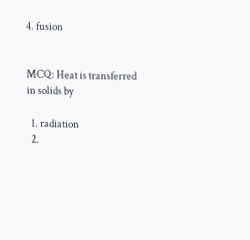4. fusion


MCQ: Heat is transferred in solids by

  1. radiation
  2.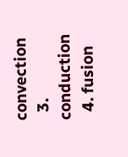convection
  3. conduction
  4. fusion